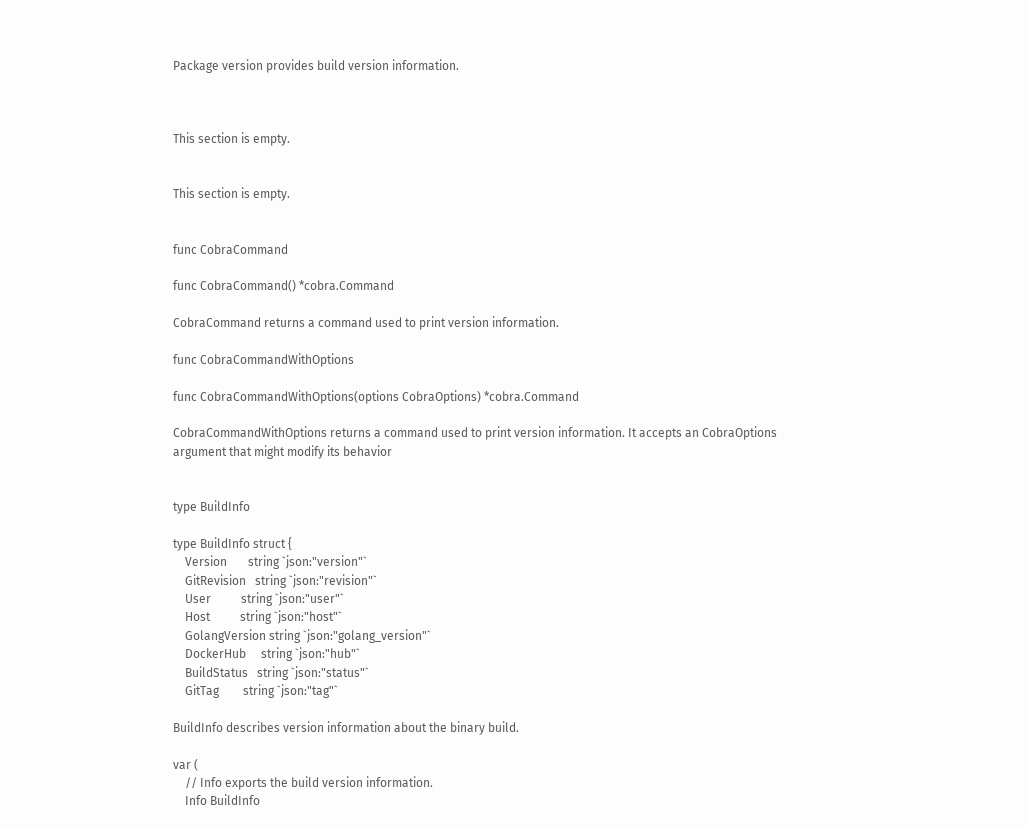Package version provides build version information.



This section is empty.


This section is empty.


func CobraCommand

func CobraCommand() *cobra.Command

CobraCommand returns a command used to print version information.

func CobraCommandWithOptions

func CobraCommandWithOptions(options CobraOptions) *cobra.Command

CobraCommandWithOptions returns a command used to print version information. It accepts an CobraOptions argument that might modify its behavior


type BuildInfo

type BuildInfo struct {
    Version       string `json:"version"`
    GitRevision   string `json:"revision"`
    User          string `json:"user"`
    Host          string `json:"host"`
    GolangVersion string `json:"golang_version"`
    DockerHub     string `json:"hub"`
    BuildStatus   string `json:"status"`
    GitTag        string `json:"tag"`

BuildInfo describes version information about the binary build.

var (
    // Info exports the build version information.
    Info BuildInfo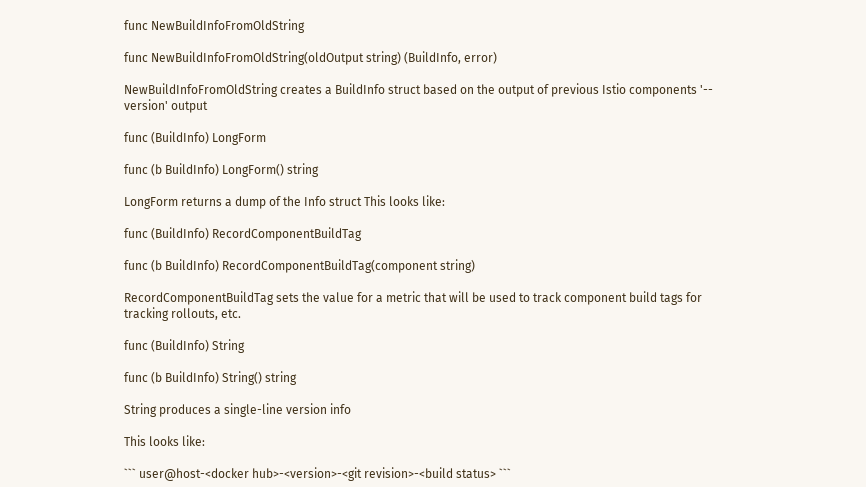func NewBuildInfoFromOldString

func NewBuildInfoFromOldString(oldOutput string) (BuildInfo, error)

NewBuildInfoFromOldString creates a BuildInfo struct based on the output of previous Istio components '-- version' output

func (BuildInfo) LongForm

func (b BuildInfo) LongForm() string

LongForm returns a dump of the Info struct This looks like:

func (BuildInfo) RecordComponentBuildTag

func (b BuildInfo) RecordComponentBuildTag(component string)

RecordComponentBuildTag sets the value for a metric that will be used to track component build tags for tracking rollouts, etc.

func (BuildInfo) String

func (b BuildInfo) String() string

String produces a single-line version info

This looks like:

``` user@host-<docker hub>-<version>-<git revision>-<build status> ```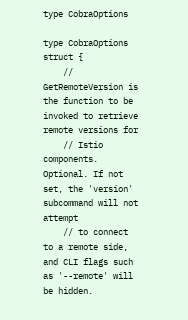type CobraOptions

type CobraOptions struct {
    // GetRemoteVersion is the function to be invoked to retrieve remote versions for
    // Istio components. Optional. If not set, the 'version' subcommand will not attempt
    // to connect to a remote side, and CLI flags such as '--remote' will be hidden.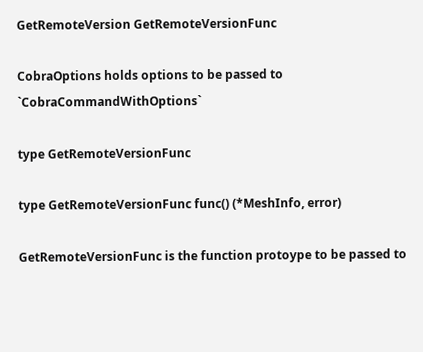GetRemoteVersion GetRemoteVersionFunc

CobraOptions holds options to be passed to `CobraCommandWithOptions`

type GetRemoteVersionFunc

type GetRemoteVersionFunc func() (*MeshInfo, error)

GetRemoteVersionFunc is the function protoype to be passed to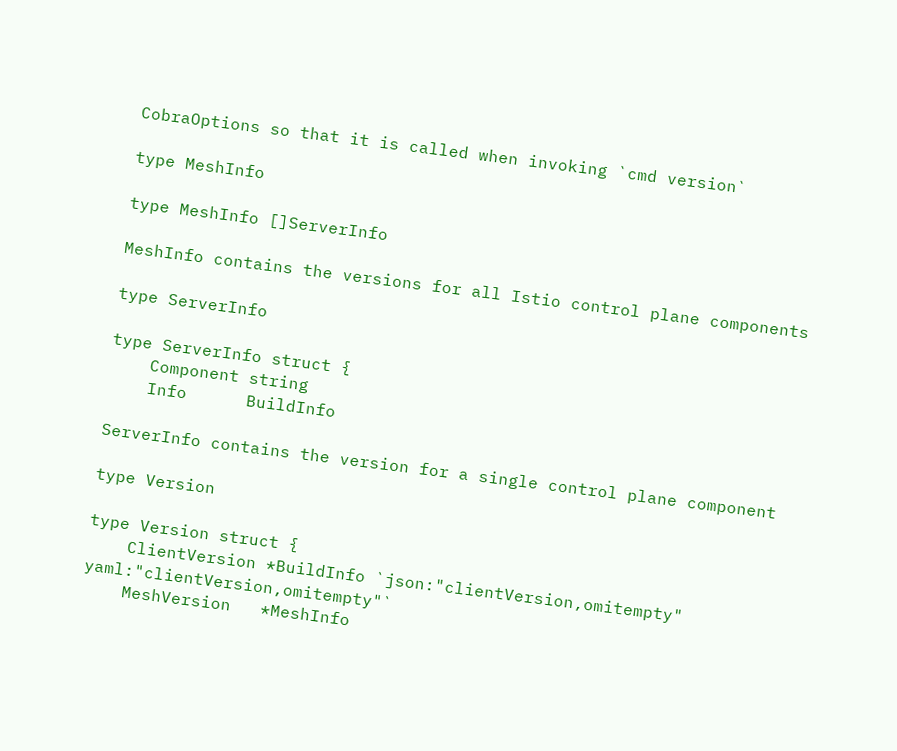CobraOptions so that it is called when invoking `cmd version`

type MeshInfo

type MeshInfo []ServerInfo

MeshInfo contains the versions for all Istio control plane components

type ServerInfo

type ServerInfo struct {
    Component string
    Info      BuildInfo

ServerInfo contains the version for a single control plane component

type Version

type Version struct {
    ClientVersion *BuildInfo `json:"clientVersion,omitempty" yaml:"clientVersion,omitempty"`
    MeshVersion   *MeshInfo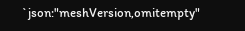`json:"meshVersion,omitempty"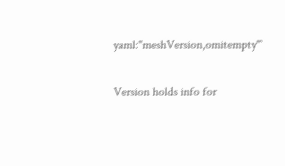yaml:"meshVersion,omitempty"`

Version holds info for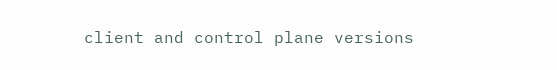client and control plane versions